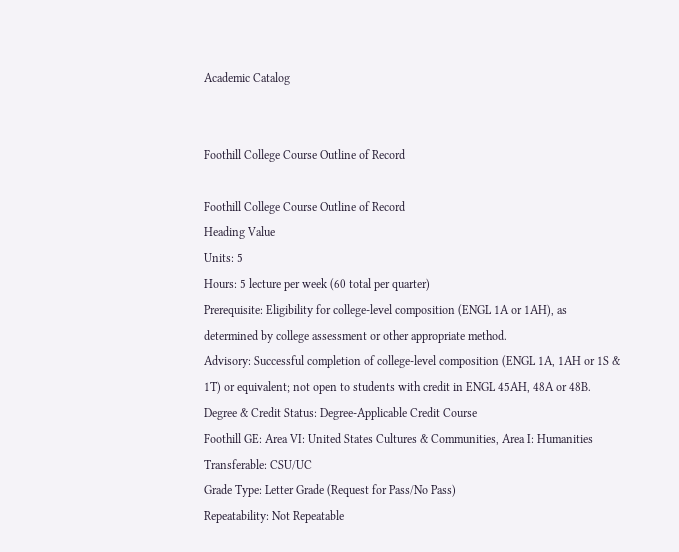Academic Catalog


Foothill College Course Outline of Record

Foothill College Course Outline of Record
Heading Value
Units: 5
Hours: 5 lecture per week (60 total per quarter)
Prerequisite: Eligibility for college-level composition (ENGL 1A or 1AH), as determined by college assessment or other appropriate method.
Advisory: Successful completion of college-level composition (ENGL 1A, 1AH or 1S & 1T) or equivalent; not open to students with credit in ENGL 45AH, 48A or 48B.
Degree & Credit Status: Degree-Applicable Credit Course
Foothill GE: Area VI: United States Cultures & Communities, Area I: Humanities
Transferable: CSU/UC
Grade Type: Letter Grade (Request for Pass/No Pass)
Repeatability: Not Repeatable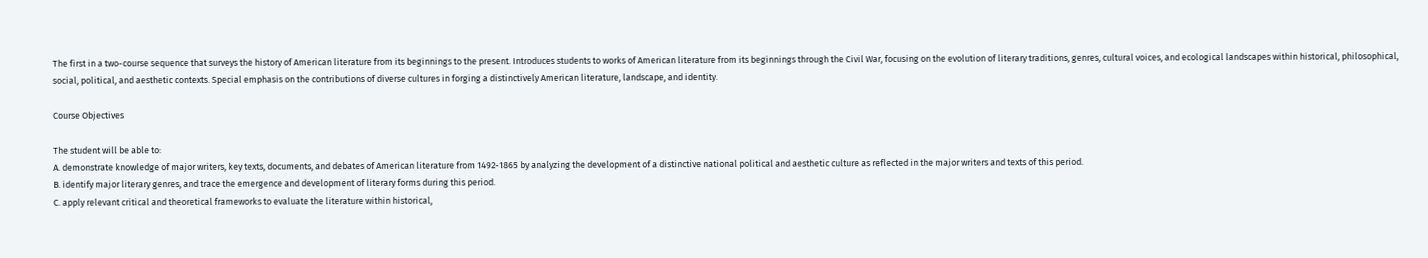The first in a two-course sequence that surveys the history of American literature from its beginnings to the present. Introduces students to works of American literature from its beginnings through the Civil War, focusing on the evolution of literary traditions, genres, cultural voices, and ecological landscapes within historical, philosophical, social, political, and aesthetic contexts. Special emphasis on the contributions of diverse cultures in forging a distinctively American literature, landscape, and identity.

Course Objectives

The student will be able to:
A. demonstrate knowledge of major writers, key texts, documents, and debates of American literature from 1492-1865 by analyzing the development of a distinctive national political and aesthetic culture as reflected in the major writers and texts of this period.
B. identify major literary genres, and trace the emergence and development of literary forms during this period.
C. apply relevant critical and theoretical frameworks to evaluate the literature within historical,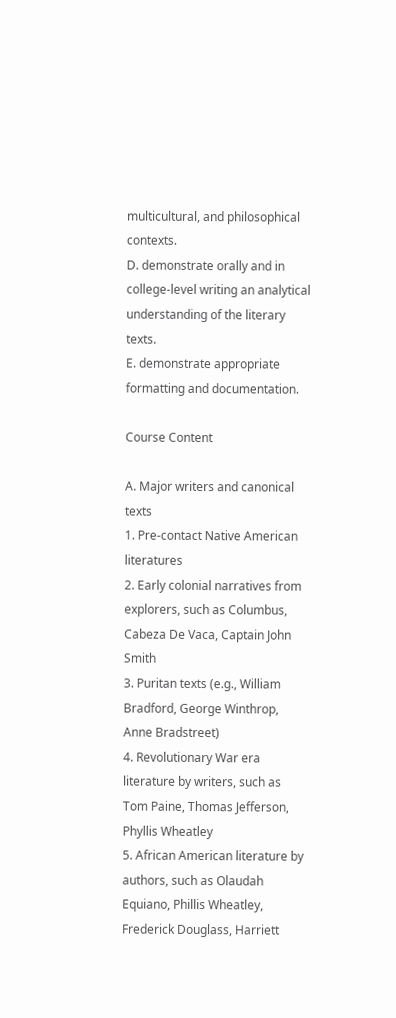multicultural, and philosophical contexts.
D. demonstrate orally and in college-level writing an analytical understanding of the literary texts.
E. demonstrate appropriate formatting and documentation.

Course Content

A. Major writers and canonical texts
1. Pre-contact Native American literatures
2. Early colonial narratives from explorers, such as Columbus, Cabeza De Vaca, Captain John Smith
3. Puritan texts (e.g., William Bradford, George Winthrop, Anne Bradstreet)
4. Revolutionary War era literature by writers, such as Tom Paine, Thomas Jefferson, Phyllis Wheatley
5. African American literature by authors, such as Olaudah Equiano, Phillis Wheatley, Frederick Douglass, Harriett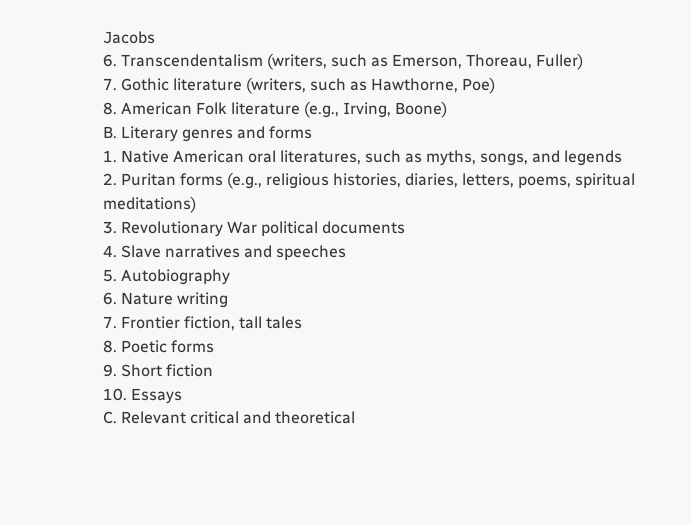Jacobs
6. Transcendentalism (writers, such as Emerson, Thoreau, Fuller)
7. Gothic literature (writers, such as Hawthorne, Poe)
8. American Folk literature (e.g., Irving, Boone)
B. Literary genres and forms
1. Native American oral literatures, such as myths, songs, and legends
2. Puritan forms (e.g., religious histories, diaries, letters, poems, spiritual meditations)
3. Revolutionary War political documents
4. Slave narratives and speeches
5. Autobiography
6. Nature writing
7. Frontier fiction, tall tales
8. Poetic forms
9. Short fiction
10. Essays
C. Relevant critical and theoretical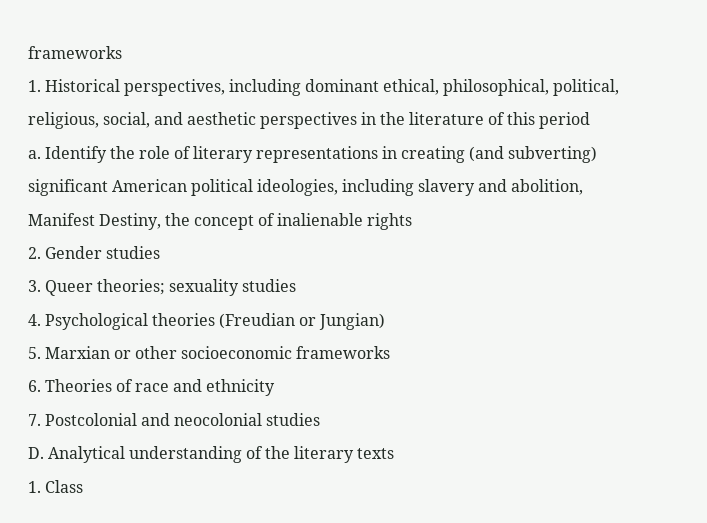frameworks
1. Historical perspectives, including dominant ethical, philosophical, political, religious, social, and aesthetic perspectives in the literature of this period
a. Identify the role of literary representations in creating (and subverting) significant American political ideologies, including slavery and abolition, Manifest Destiny, the concept of inalienable rights
2. Gender studies
3. Queer theories; sexuality studies
4. Psychological theories (Freudian or Jungian)
5. Marxian or other socioeconomic frameworks
6. Theories of race and ethnicity
7. Postcolonial and neocolonial studies
D. Analytical understanding of the literary texts
1. Class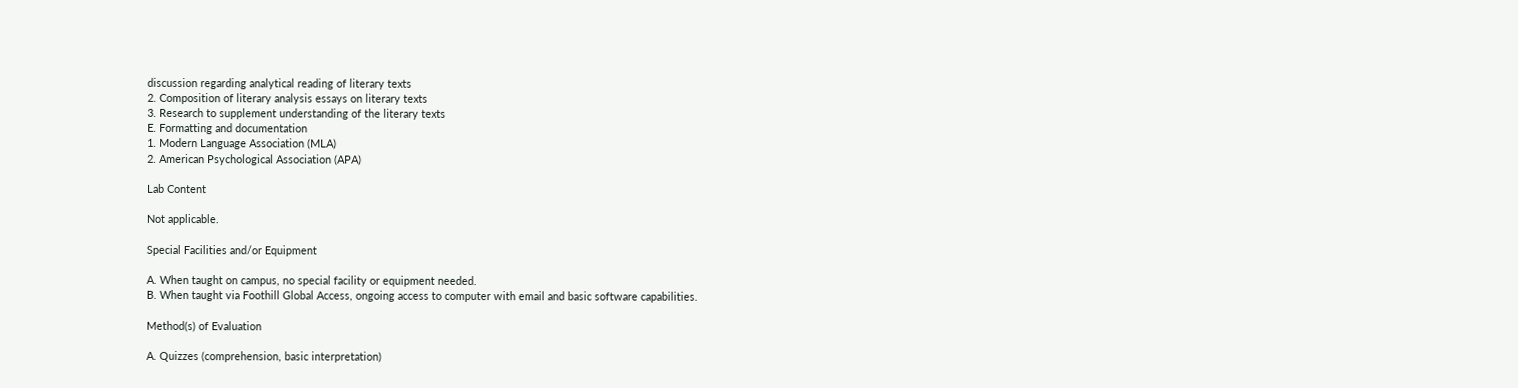discussion regarding analytical reading of literary texts
2. Composition of literary analysis essays on literary texts
3. Research to supplement understanding of the literary texts
E. Formatting and documentation
1. Modern Language Association (MLA)
2. American Psychological Association (APA)

Lab Content

Not applicable.

Special Facilities and/or Equipment

A. When taught on campus, no special facility or equipment needed.
B. When taught via Foothill Global Access, ongoing access to computer with email and basic software capabilities.

Method(s) of Evaluation

A. Quizzes (comprehension, basic interpretation)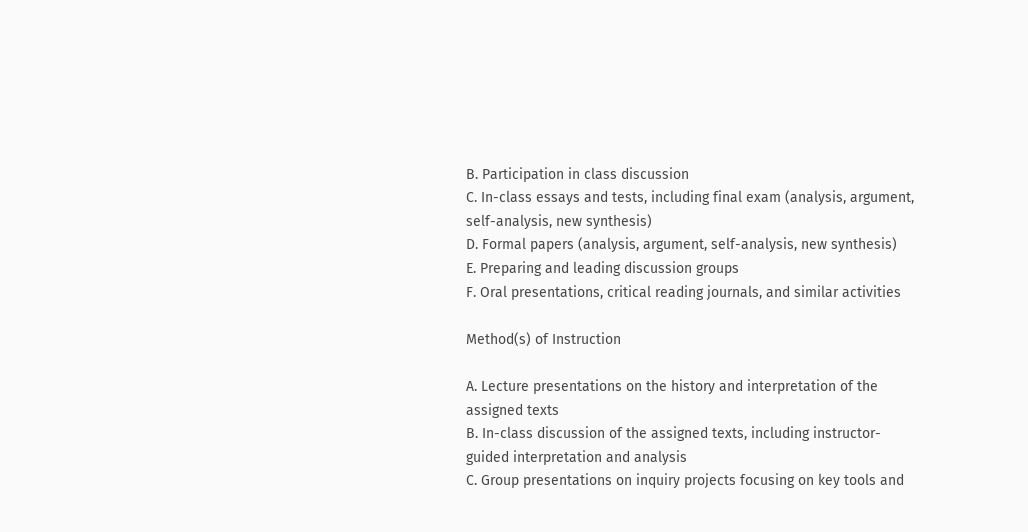B. Participation in class discussion
C. In-class essays and tests, including final exam (analysis, argument, self-analysis, new synthesis)
D. Formal papers (analysis, argument, self-analysis, new synthesis)
E. Preparing and leading discussion groups
F. Oral presentations, critical reading journals, and similar activities

Method(s) of Instruction

A. Lecture presentations on the history and interpretation of the assigned texts
B. In-class discussion of the assigned texts, including instructor-guided interpretation and analysis
C. Group presentations on inquiry projects focusing on key tools and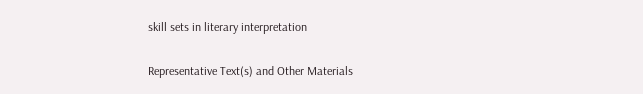skill sets in literary interpretation

Representative Text(s) and Other Materials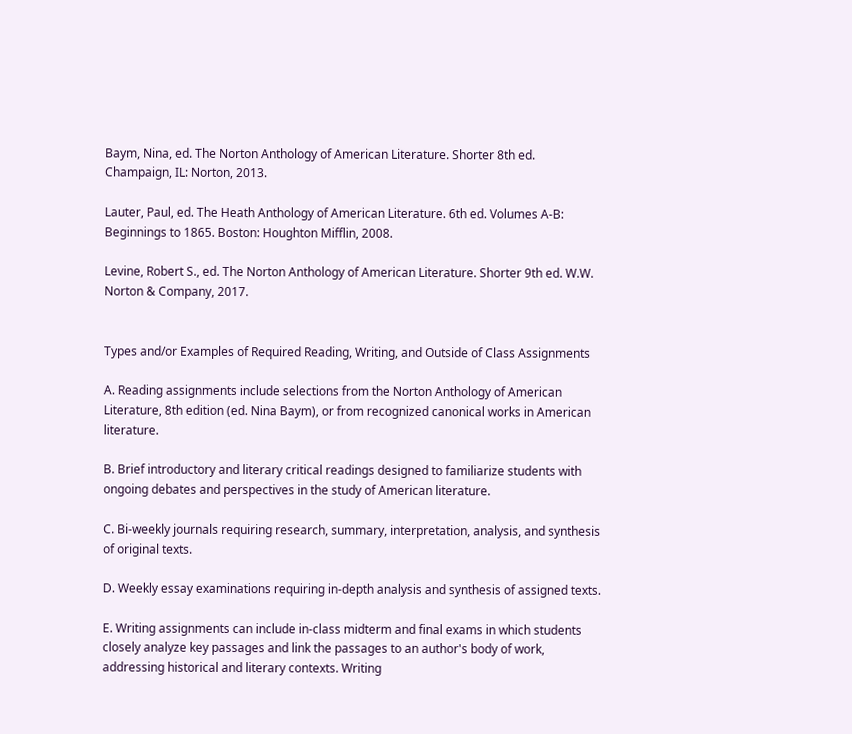Baym, Nina, ed. The Norton Anthology of American Literature. Shorter 8th ed. Champaign, IL: Norton, 2013.

Lauter, Paul, ed. The Heath Anthology of American Literature. 6th ed. Volumes A-B: Beginnings to 1865. Boston: Houghton Mifflin, 2008.

Levine, Robert S., ed. The Norton Anthology of American Literature. Shorter 9th ed. W.W. Norton & Company, 2017.


Types and/or Examples of Required Reading, Writing, and Outside of Class Assignments

A. Reading assignments include selections from the Norton Anthology of American Literature, 8th edition (ed. Nina Baym), or from recognized canonical works in American literature.

B. Brief introductory and literary critical readings designed to familiarize students with ongoing debates and perspectives in the study of American literature.

C. Bi-weekly journals requiring research, summary, interpretation, analysis, and synthesis of original texts.

D. Weekly essay examinations requiring in-depth analysis and synthesis of assigned texts.

E. Writing assignments can include in-class midterm and final exams in which students closely analyze key passages and link the passages to an author's body of work, addressing historical and literary contexts. Writing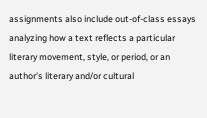assignments also include out-of-class essays analyzing how a text reflects a particular literary movement, style, or period, or an author's literary and/or cultural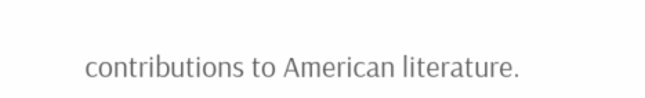contributions to American literature.